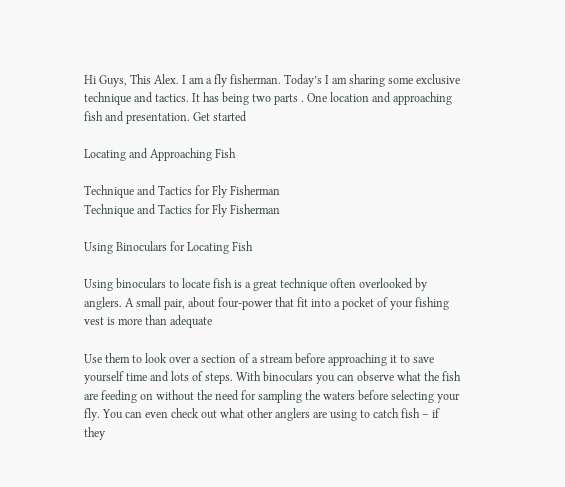Hi Guys, This Alex. I am a fly fisherman. Today’s I am sharing some exclusive technique and tactics. It has being two parts . One location and approaching fish and presentation. Get started

Locating and Approaching Fish

Technique and Tactics for Fly Fisherman
Technique and Tactics for Fly Fisherman

Using Binoculars for Locating Fish

Using binoculars to locate fish is a great technique often overlooked by anglers. A small pair, about four-power that fit into a pocket of your fishing vest is more than adequate

Use them to look over a section of a stream before approaching it to save yourself time and lots of steps. With binoculars you can observe what the fish are feeding on without the need for sampling the waters before selecting your fly. You can even check out what other anglers are using to catch fish – if they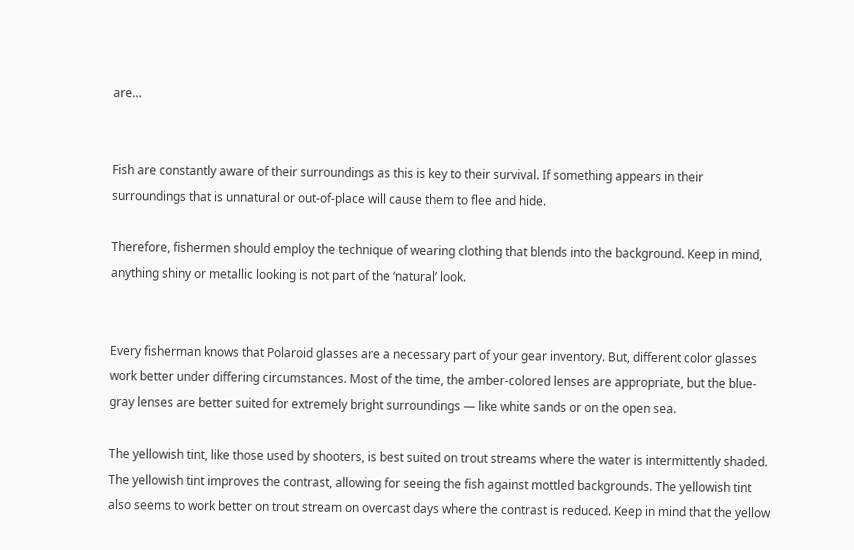are…


Fish are constantly aware of their surroundings as this is key to their survival. If something appears in their surroundings that is unnatural or out-of-place will cause them to flee and hide.

Therefore, fishermen should employ the technique of wearing clothing that blends into the background. Keep in mind, anything shiny or metallic looking is not part of the ‘natural’ look.


Every fisherman knows that Polaroid glasses are a necessary part of your gear inventory. But, different color glasses work better under differing circumstances. Most of the time, the amber-colored lenses are appropriate, but the blue-gray lenses are better suited for extremely bright surroundings — like white sands or on the open sea.

The yellowish tint, like those used by shooters, is best suited on trout streams where the water is intermittently shaded. The yellowish tint improves the contrast, allowing for seeing the fish against mottled backgrounds. The yellowish tint also seems to work better on trout stream on overcast days where the contrast is reduced. Keep in mind that the yellow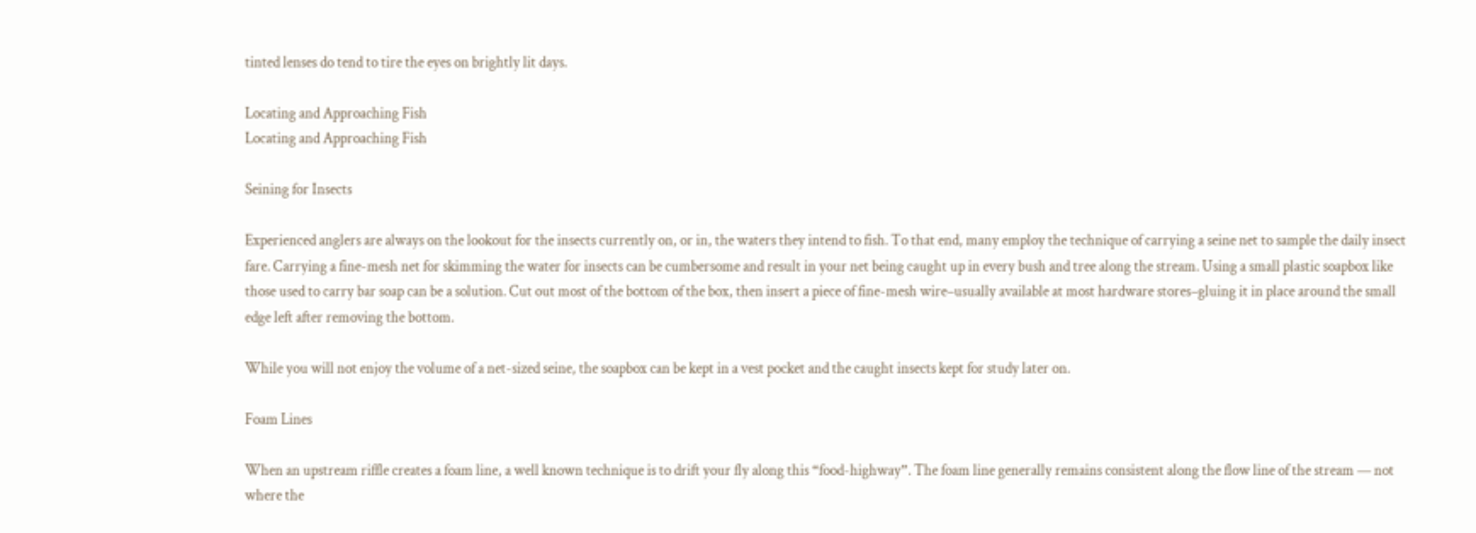tinted lenses do tend to tire the eyes on brightly lit days.

Locating and Approaching Fish
Locating and Approaching Fish

Seining for Insects

Experienced anglers are always on the lookout for the insects currently on, or in, the waters they intend to fish. To that end, many employ the technique of carrying a seine net to sample the daily insect fare. Carrying a fine-mesh net for skimming the water for insects can be cumbersome and result in your net being caught up in every bush and tree along the stream. Using a small plastic soapbox like those used to carry bar soap can be a solution. Cut out most of the bottom of the box, then insert a piece of fine-mesh wire–usually available at most hardware stores–gluing it in place around the small edge left after removing the bottom.

While you will not enjoy the volume of a net-sized seine, the soapbox can be kept in a vest pocket and the caught insects kept for study later on.

Foam Lines

When an upstream riffle creates a foam line, a well known technique is to drift your fly along this “food-highway”. The foam line generally remains consistent along the flow line of the stream — not where the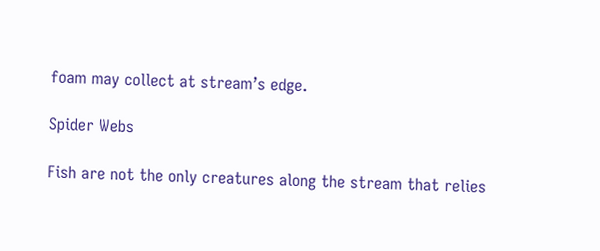foam may collect at stream’s edge.

Spider Webs

Fish are not the only creatures along the stream that relies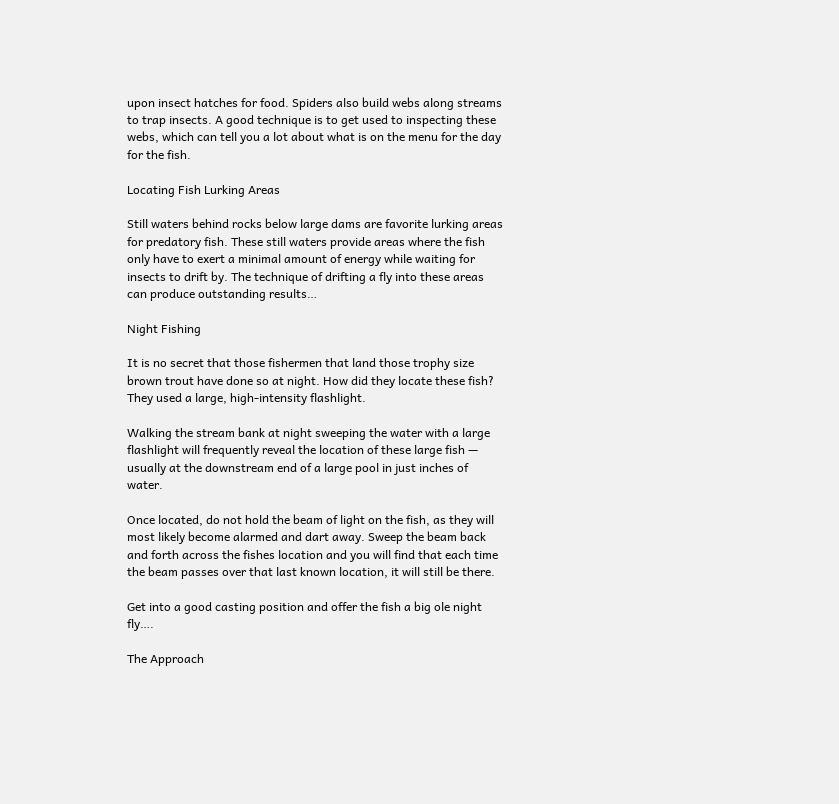upon insect hatches for food. Spiders also build webs along streams to trap insects. A good technique is to get used to inspecting these webs, which can tell you a lot about what is on the menu for the day for the fish.

Locating Fish Lurking Areas

Still waters behind rocks below large dams are favorite lurking areas for predatory fish. These still waters provide areas where the fish only have to exert a minimal amount of energy while waiting for insects to drift by. The technique of drifting a fly into these areas can produce outstanding results…

Night Fishing

It is no secret that those fishermen that land those trophy size brown trout have done so at night. How did they locate these fish? They used a large, high-intensity flashlight.

Walking the stream bank at night sweeping the water with a large flashlight will frequently reveal the location of these large fish — usually at the downstream end of a large pool in just inches of water.

Once located, do not hold the beam of light on the fish, as they will most likely become alarmed and dart away. Sweep the beam back and forth across the fishes location and you will find that each time the beam passes over that last known location, it will still be there.

Get into a good casting position and offer the fish a big ole night fly….

The Approach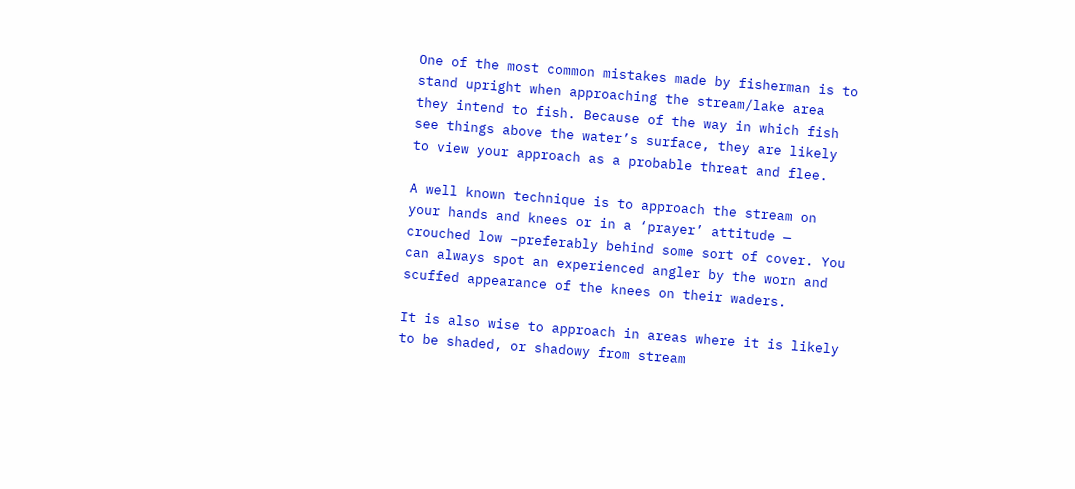One of the most common mistakes made by fisherman is to stand upright when approaching the stream/lake area they intend to fish. Because of the way in which fish see things above the water’s surface, they are likely to view your approach as a probable threat and flee.

A well known technique is to approach the stream on your hands and knees or in a ‘prayer’ attitude — crouched low –preferably behind some sort of cover. You can always spot an experienced angler by the worn and scuffed appearance of the knees on their waders.

It is also wise to approach in areas where it is likely to be shaded, or shadowy from stream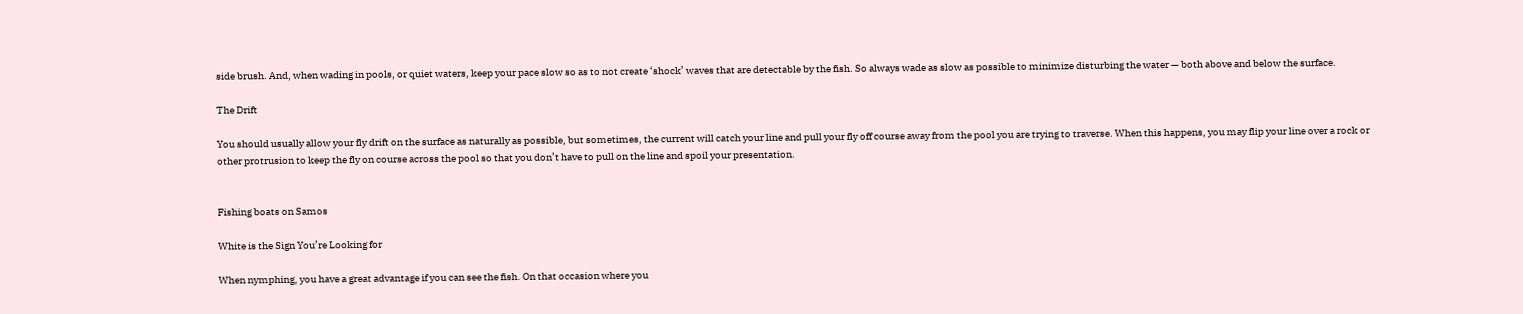side brush. And, when wading in pools, or quiet waters, keep your pace slow so as to not create ‘shock’ waves that are detectable by the fish. So always wade as slow as possible to minimize disturbing the water — both above and below the surface.

The Drift

You should usually allow your fly drift on the surface as naturally as possible, but sometimes, the current will catch your line and pull your fly off course away from the pool you are trying to traverse. When this happens, you may flip your line over a rock or other protrusion to keep the fly on course across the pool so that you don’t have to pull on the line and spoil your presentation.


Fishing boats on Samos

White is the Sign You’re Looking for

When nymphing, you have a great advantage if you can see the fish. On that occasion where you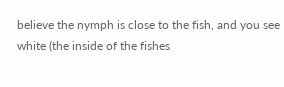believe the nymph is close to the fish, and you see white (the inside of the fishes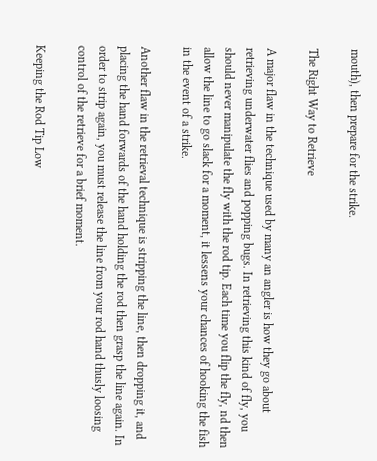mouth), then prepare for the strike.

The Right Way to Retrieve

A major flaw in the technique used by many an angler is how they go about retrieving underwater flies and popping bugs. In retrieving this kind of fly, you should never manipulate the fly with the rod tip. Each time you flip the fly, nd then allow the line to go slack for a moment, it lessens your chances of hooking the fish in the event of a strike.

Another flaw in the retrieval technique is stripping the line, then dropping it, and placing the hand forwards of the hand holding the rod then grasp the line again. In order to strip again, you must release the line from your rod hand thusly loosing control of the retrieve for a brief moment.

Keeping the Rod Tip Low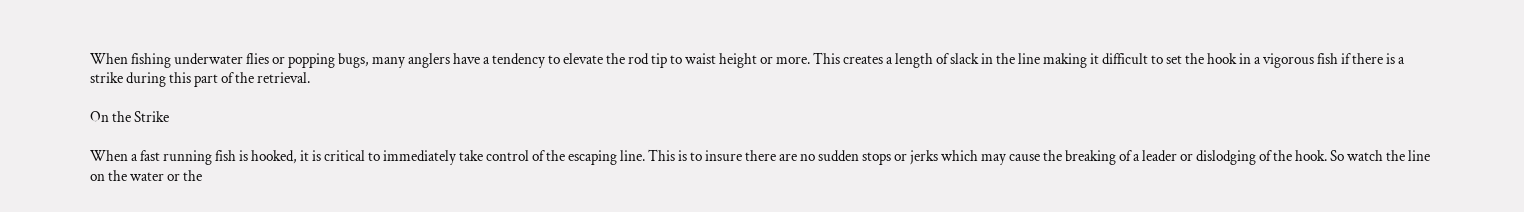When fishing underwater flies or popping bugs, many anglers have a tendency to elevate the rod tip to waist height or more. This creates a length of slack in the line making it difficult to set the hook in a vigorous fish if there is a strike during this part of the retrieval.

On the Strike

When a fast running fish is hooked, it is critical to immediately take control of the escaping line. This is to insure there are no sudden stops or jerks which may cause the breaking of a leader or dislodging of the hook. So watch the line on the water or the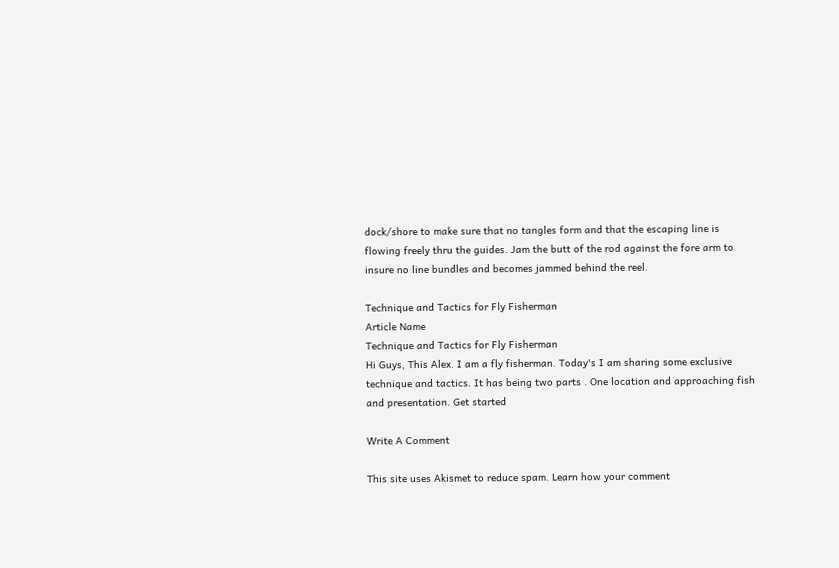dock/shore to make sure that no tangles form and that the escaping line is flowing freely thru the guides. Jam the butt of the rod against the fore arm to insure no line bundles and becomes jammed behind the reel.

Technique and Tactics for Fly Fisherman
Article Name
Technique and Tactics for Fly Fisherman
Hi Guys, This Alex. I am a fly fisherman. Today's I am sharing some exclusive technique and tactics. It has being two parts . One location and approaching fish and presentation. Get started

Write A Comment

This site uses Akismet to reduce spam. Learn how your comment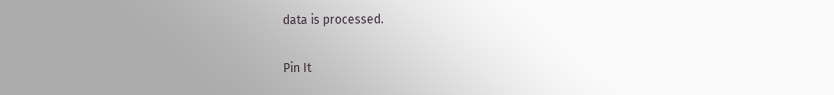data is processed.

Pin It